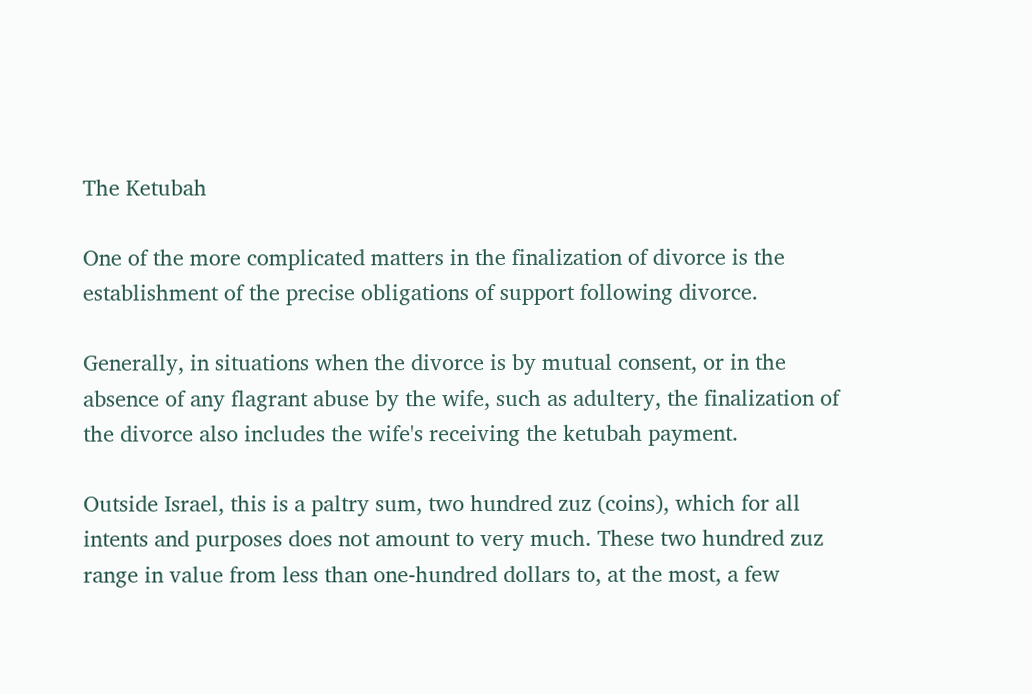The Ketubah

One of the more complicated matters in the finalization of divorce is the establishment of the precise obligations of support following divorce.

Generally, in situations when the divorce is by mutual consent, or in the absence of any flagrant abuse by the wife, such as adultery, the finalization of the divorce also includes the wife's receiving the ketubah payment.

Outside Israel, this is a paltry sum, two hundred zuz (coins), which for all intents and purposes does not amount to very much. These two hundred zuz range in value from less than one-hundred dollars to, at the most, a few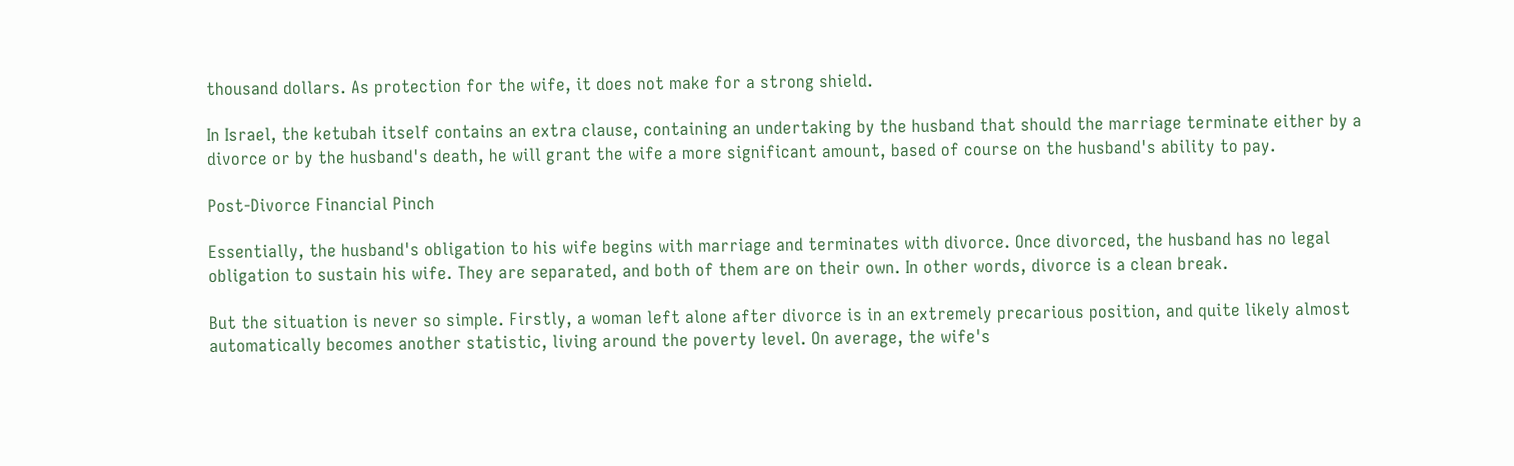thousand dollars. As protection for the wife, it does not make for a strong shield.

In Israel, the ketubah itself contains an extra clause, containing an undertaking by the husband that should the marriage terminate either by a divorce or by the husband's death, he will grant the wife a more significant amount, based of course on the husband's ability to pay.

Post-Divorce Financial Pinch

Essentially, the husband's obligation to his wife begins with marriage and terminates with divorce. Once divorced, the husband has no legal obligation to sustain his wife. They are separated, and both of them are on their own. In other words, divorce is a clean break.

But the situation is never so simple. Firstly, a woman left alone after divorce is in an extremely precarious position, and quite likely almost automatically becomes another statistic, living around the poverty level. On average, the wife's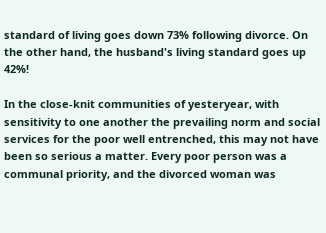standard of living goes down 73% following divorce. On the other hand, the husband's living standard goes up 42%!

In the close-knit communities of yesteryear, with sensitivity to one another the prevailing norm and social services for the poor well entrenched, this may not have been so serious a matter. Every poor person was a communal priority, and the divorced woman was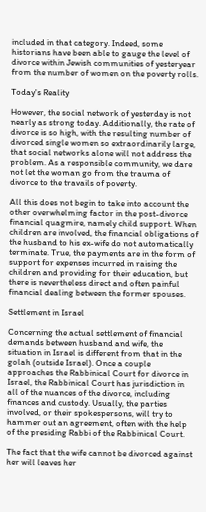included in that category. Indeed, some historians have been able to gauge the level of divorce within Jewish communities of yesteryear from the number of women on the poverty rolls.

Today's Reality

However, the social network of yesterday is not nearly as strong today. Additionally, the rate of divorce is so high, with the resulting number of divorced single women so extraordinarily large, that social networks alone will not address the problem. As a responsible community, we dare not let the woman go from the trauma of divorce to the travails of poverty.

All this does not begin to take into account the other overwhelming factor in the post-divorce financial quagmire, namely child support. When children are involved, the financial obligations of the husband to his ex-wife do not automatically terminate. True, the payments are in the form of support for expenses incurred in raising the children and providing for their education, but there is nevertheless direct and often painful financial dealing between the former spouses.

Settlement in Israel

Concerning the actual settlement of financial demands between husband and wife, the situation in Israel is different from that in the golah (outside Israel). Once a couple approaches the Rabbinical Court for divorce in Israel, the Rabbinical Court has jurisdiction in all of the nuances of the divorce, including finances and custody. Usually, the parties involved, or their spokespersons, will try to hammer out an agreement, often with the help of the presiding Rabbi of the Rabbinical Court.

The fact that the wife cannot be divorced against her will leaves her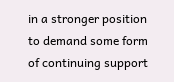in a stronger position to demand some form of continuing support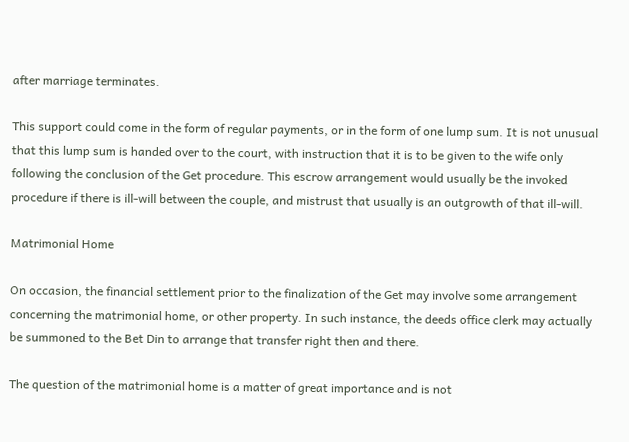after marriage terminates.

This support could come in the form of regular payments, or in the form of one lump sum. It is not unusual that this lump sum is handed over to the court, with instruction that it is to be given to the wife only following the conclusion of the Get procedure. This escrow arrangement would usually be the invoked procedure if there is ill-will between the couple, and mistrust that usually is an outgrowth of that ill-will.

Matrimonial Home

On occasion, the financial settlement prior to the finalization of the Get may involve some arrangement concerning the matrimonial home, or other property. In such instance, the deeds office clerk may actually be summoned to the Bet Din to arrange that transfer right then and there.

The question of the matrimonial home is a matter of great importance and is not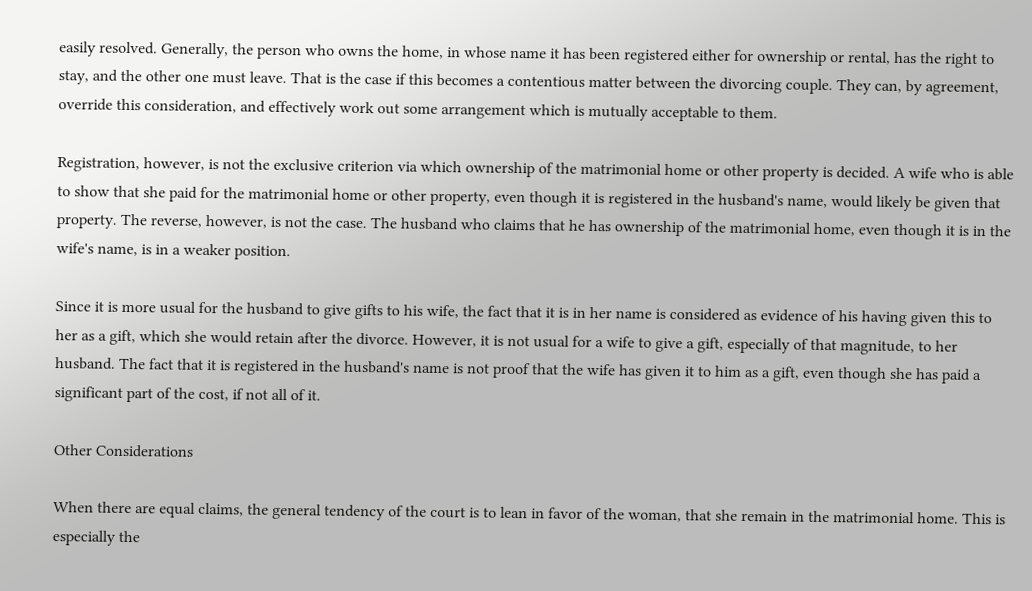easily resolved. Generally, the person who owns the home, in whose name it has been registered either for ownership or rental, has the right to stay, and the other one must leave. That is the case if this becomes a contentious matter between the divorcing couple. They can, by agreement, override this consideration, and effectively work out some arrangement which is mutually acceptable to them.

Registration, however, is not the exclusive criterion via which ownership of the matrimonial home or other property is decided. A wife who is able to show that she paid for the matrimonial home or other property, even though it is registered in the husband's name, would likely be given that property. The reverse, however, is not the case. The husband who claims that he has ownership of the matrimonial home, even though it is in the wife's name, is in a weaker position.

Since it is more usual for the husband to give gifts to his wife, the fact that it is in her name is considered as evidence of his having given this to her as a gift, which she would retain after the divorce. However, it is not usual for a wife to give a gift, especially of that magnitude, to her husband. The fact that it is registered in the husband's name is not proof that the wife has given it to him as a gift, even though she has paid a significant part of the cost, if not all of it.

Other Considerations

When there are equal claims, the general tendency of the court is to lean in favor of the woman, that she remain in the matrimonial home. This is especially the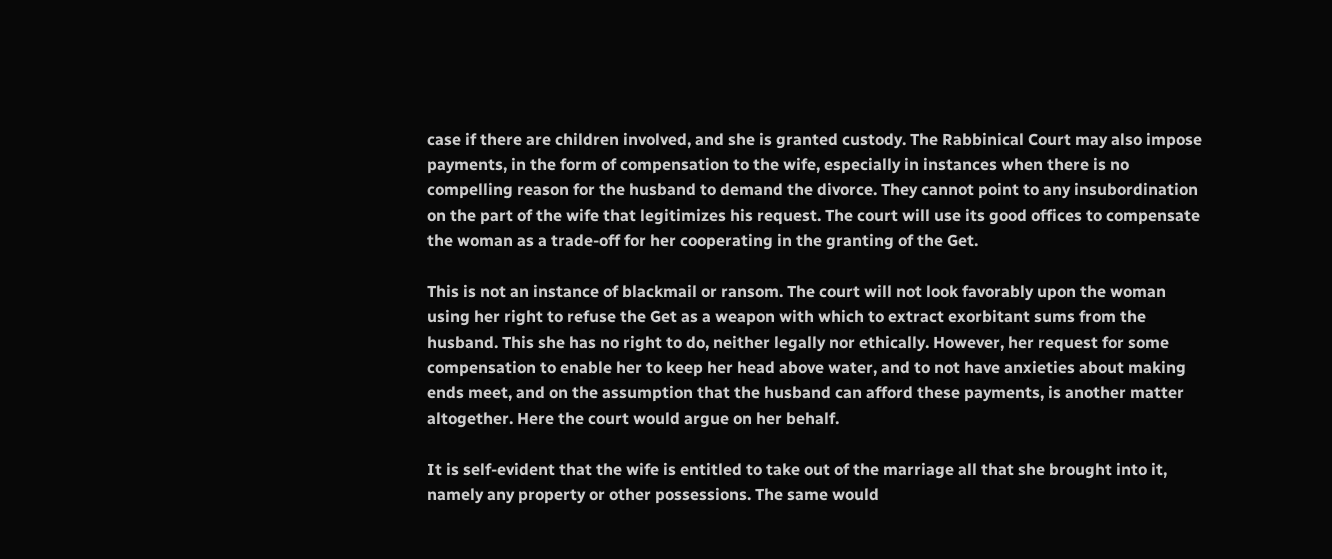case if there are children involved, and she is granted custody. The Rabbinical Court may also impose payments, in the form of compensation to the wife, especially in instances when there is no compelling reason for the husband to demand the divorce. They cannot point to any insubordination on the part of the wife that legitimizes his request. The court will use its good offices to compensate the woman as a trade-off for her cooperating in the granting of the Get.

This is not an instance of blackmail or ransom. The court will not look favorably upon the woman using her right to refuse the Get as a weapon with which to extract exorbitant sums from the husband. This she has no right to do, neither legally nor ethically. However, her request for some compensation to enable her to keep her head above water, and to not have anxieties about making ends meet, and on the assumption that the husband can afford these payments, is another matter altogether. Here the court would argue on her behalf.

It is self-evident that the wife is entitled to take out of the marriage all that she brought into it, namely any property or other possessions. The same would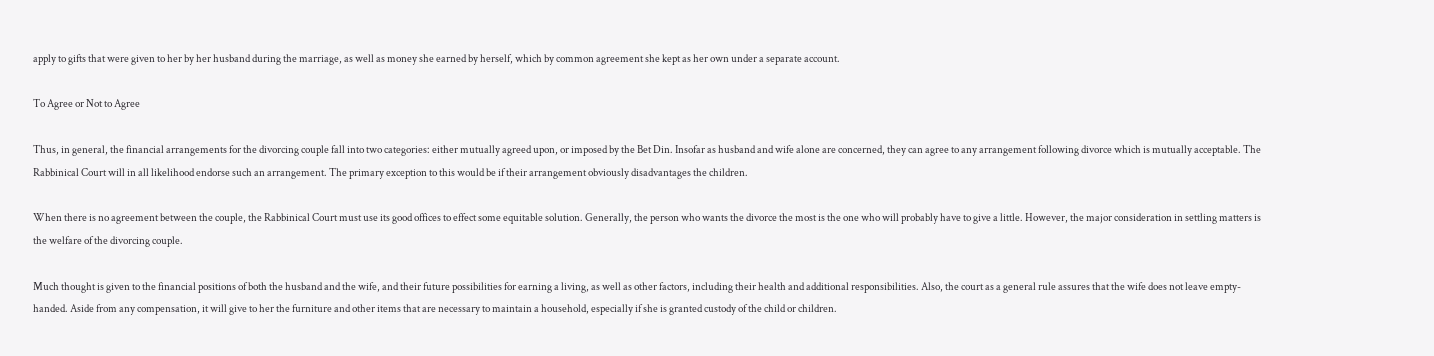apply to gifts that were given to her by her husband during the marriage, as well as money she earned by herself, which by common agreement she kept as her own under a separate account.

To Agree or Not to Agree

Thus, in general, the financial arrangements for the divorcing couple fall into two categories: either mutually agreed upon, or imposed by the Bet Din. Insofar as husband and wife alone are concerned, they can agree to any arrangement following divorce which is mutually acceptable. The Rabbinical Court will in all likelihood endorse such an arrangement. The primary exception to this would be if their arrangement obviously disadvantages the children.

When there is no agreement between the couple, the Rabbinical Court must use its good offices to effect some equitable solution. Generally, the person who wants the divorce the most is the one who will probably have to give a little. However, the major consideration in settling matters is the welfare of the divorcing couple.

Much thought is given to the financial positions of both the husband and the wife, and their future possibilities for earning a living, as well as other factors, including their health and additional responsibilities. Also, the court as a general rule assures that the wife does not leave empty-handed. Aside from any compensation, it will give to her the furniture and other items that are necessary to maintain a household, especially if she is granted custody of the child or children.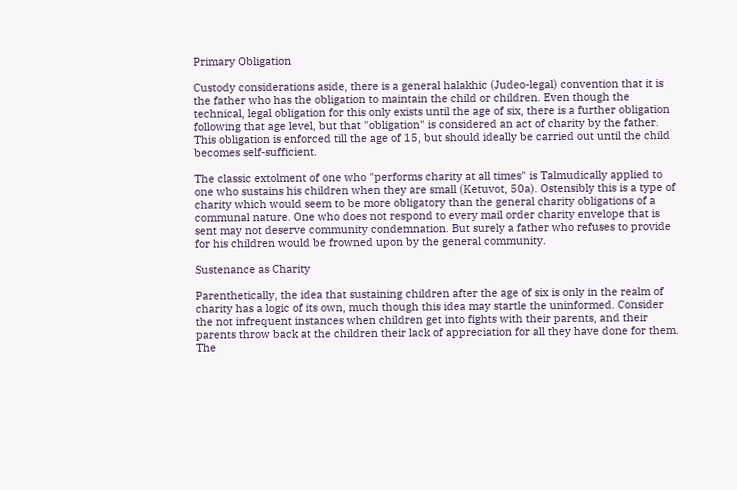Primary Obligation

Custody considerations aside, there is a general halakhic (Judeo-legal) convention that it is the father who has the obligation to maintain the child or children. Even though the technical, legal obligation for this only exists until the age of six, there is a further obligation following that age level, but that "obligation" is considered an act of charity by the father. This obligation is enforced till the age of 15, but should ideally be carried out until the child becomes self-sufficient.

The classic extolment of one who "performs charity at all times" is Talmudically applied to one who sustains his children when they are small (Ketuvot, 50a). Ostensibly this is a type of charity which would seem to be more obligatory than the general charity obligations of a communal nature. One who does not respond to every mail order charity envelope that is sent may not deserve community condemnation. But surely a father who refuses to provide for his children would be frowned upon by the general community.

Sustenance as Charity

Parenthetically, the idea that sustaining children after the age of six is only in the realm of charity has a logic of its own, much though this idea may startle the uninformed. Consider the not infrequent instances when children get into fights with their parents, and their parents throw back at the children their lack of appreciation for all they have done for them. The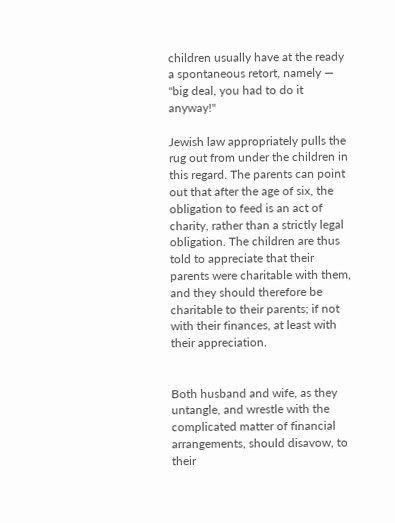children usually have at the ready a spontaneous retort, namely — "big deal, you had to do it anyway!"

Jewish law appropriately pulls the rug out from under the children in this regard. The parents can point out that after the age of six, the obligation to feed is an act of charity, rather than a strictly legal obligation. The children are thus told to appreciate that their parents were charitable with them, and they should therefore be charitable to their parents; if not with their finances, at least with their appreciation.


Both husband and wife, as they untangle, and wrestle with the complicated matter of financial arrangements, should disavow, to their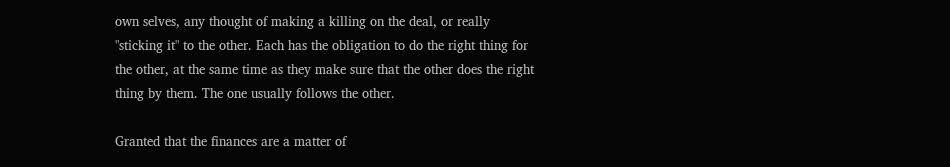own selves, any thought of making a killing on the deal, or really "sticking it" to the other. Each has the obligation to do the right thing for the other, at the same time as they make sure that the other does the right thing by them. The one usually follows the other.

Granted that the finances are a matter of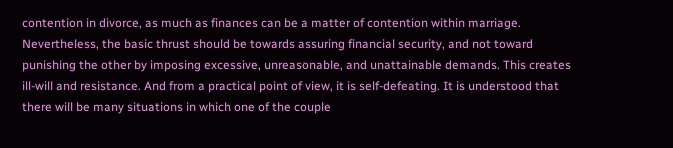contention in divorce, as much as finances can be a matter of contention within marriage. Nevertheless, the basic thrust should be towards assuring financial security, and not toward punishing the other by imposing excessive, unreasonable, and unattainable demands. This creates ill-will and resistance. And from a practical point of view, it is self-defeating. It is understood that there will be many situations in which one of the couple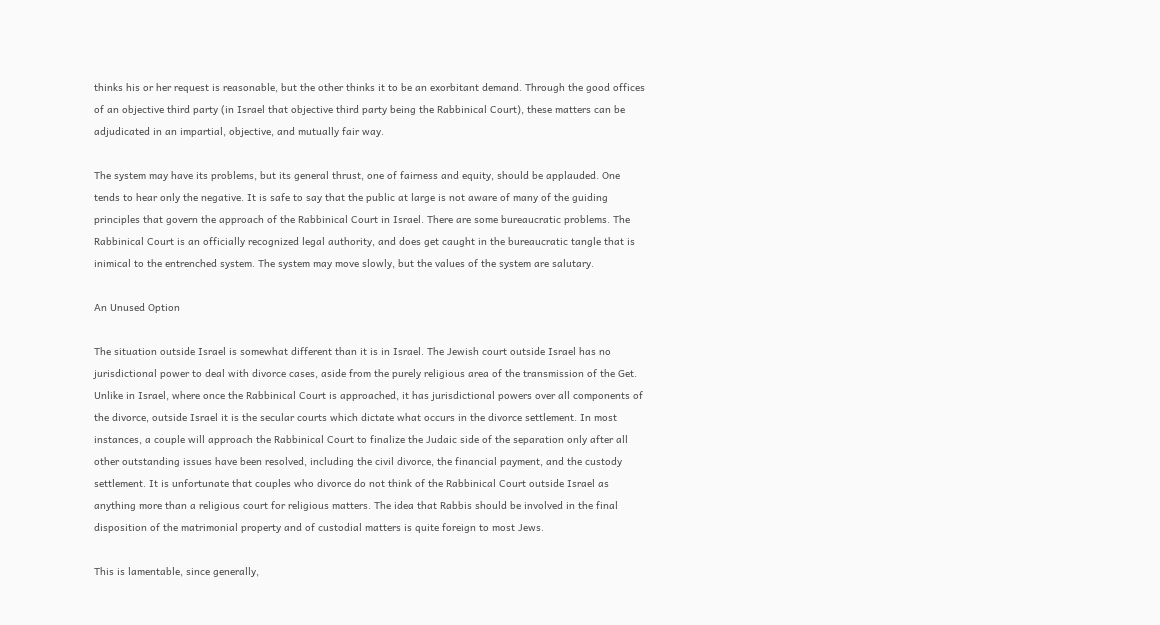thinks his or her request is reasonable, but the other thinks it to be an exorbitant demand. Through the good offices of an objective third party (in Israel that objective third party being the Rabbinical Court), these matters can be adjudicated in an impartial, objective, and mutually fair way.

The system may have its problems, but its general thrust, one of fairness and equity, should be applauded. One tends to hear only the negative. It is safe to say that the public at large is not aware of many of the guiding principles that govern the approach of the Rabbinical Court in Israel. There are some bureaucratic problems. The Rabbinical Court is an officially recognized legal authority, and does get caught in the bureaucratic tangle that is inimical to the entrenched system. The system may move slowly, but the values of the system are salutary.

An Unused Option

The situation outside Israel is somewhat different than it is in Israel. The Jewish court outside Israel has no jurisdictional power to deal with divorce cases, aside from the purely religious area of the transmission of the Get. Unlike in Israel, where once the Rabbinical Court is approached, it has jurisdictional powers over all components of the divorce, outside Israel it is the secular courts which dictate what occurs in the divorce settlement. In most instances, a couple will approach the Rabbinical Court to finalize the Judaic side of the separation only after all other outstanding issues have been resolved, including the civil divorce, the financial payment, and the custody settlement. It is unfortunate that couples who divorce do not think of the Rabbinical Court outside Israel as anything more than a religious court for religious matters. The idea that Rabbis should be involved in the final disposition of the matrimonial property and of custodial matters is quite foreign to most Jews.

This is lamentable, since generally,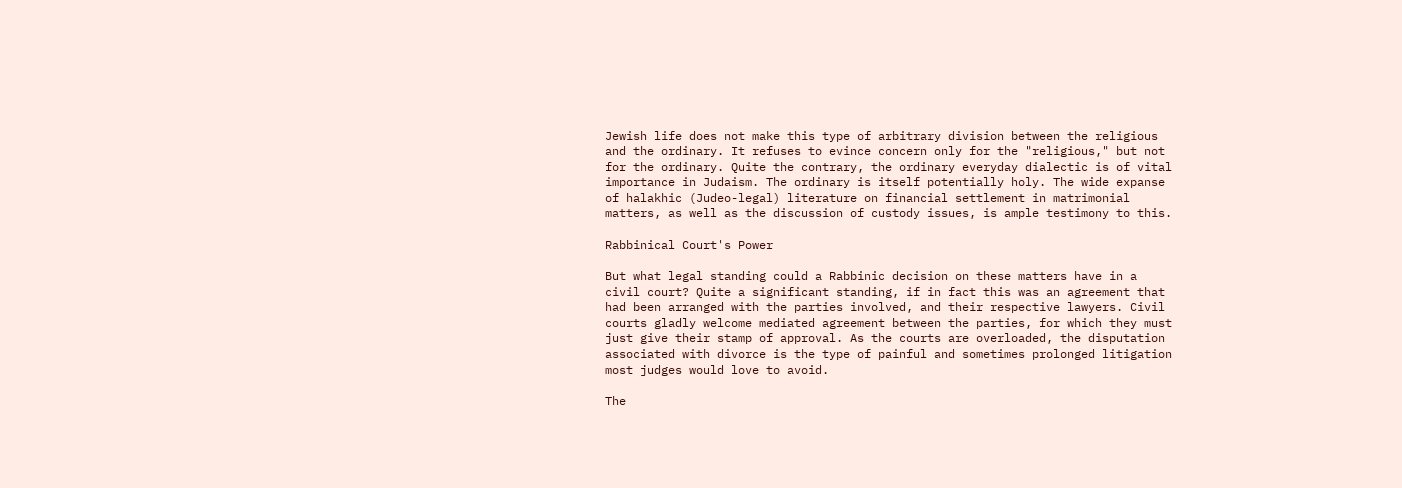Jewish life does not make this type of arbitrary division between the religious and the ordinary. It refuses to evince concern only for the "religious," but not for the ordinary. Quite the contrary, the ordinary everyday dialectic is of vital importance in Judaism. The ordinary is itself potentially holy. The wide expanse of halakhic (Judeo-legal) literature on financial settlement in matrimonial matters, as well as the discussion of custody issues, is ample testimony to this.

Rabbinical Court's Power

But what legal standing could a Rabbinic decision on these matters have in a civil court? Quite a significant standing, if in fact this was an agreement that had been arranged with the parties involved, and their respective lawyers. Civil courts gladly welcome mediated agreement between the parties, for which they must just give their stamp of approval. As the courts are overloaded, the disputation associated with divorce is the type of painful and sometimes prolonged litigation most judges would love to avoid.

The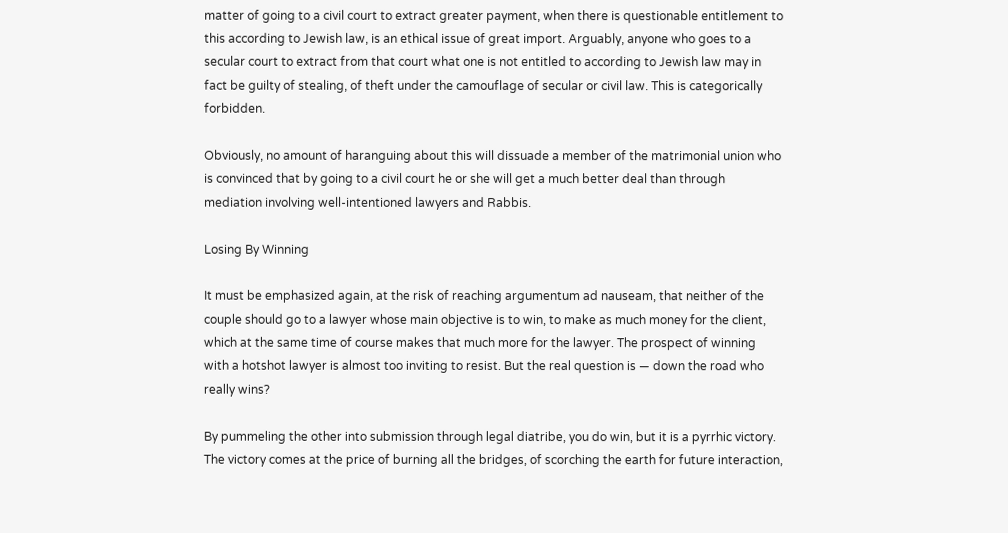matter of going to a civil court to extract greater payment, when there is questionable entitlement to this according to Jewish law, is an ethical issue of great import. Arguably, anyone who goes to a secular court to extract from that court what one is not entitled to according to Jewish law may in fact be guilty of stealing, of theft under the camouflage of secular or civil law. This is categorically forbidden.

Obviously, no amount of haranguing about this will dissuade a member of the matrimonial union who is convinced that by going to a civil court he or she will get a much better deal than through mediation involving well-intentioned lawyers and Rabbis.

Losing By Winning

It must be emphasized again, at the risk of reaching argumentum ad nauseam, that neither of the couple should go to a lawyer whose main objective is to win, to make as much money for the client, which at the same time of course makes that much more for the lawyer. The prospect of winning with a hotshot lawyer is almost too inviting to resist. But the real question is — down the road who really wins?

By pummeling the other into submission through legal diatribe, you do win, but it is a pyrrhic victory. The victory comes at the price of burning all the bridges, of scorching the earth for future interaction,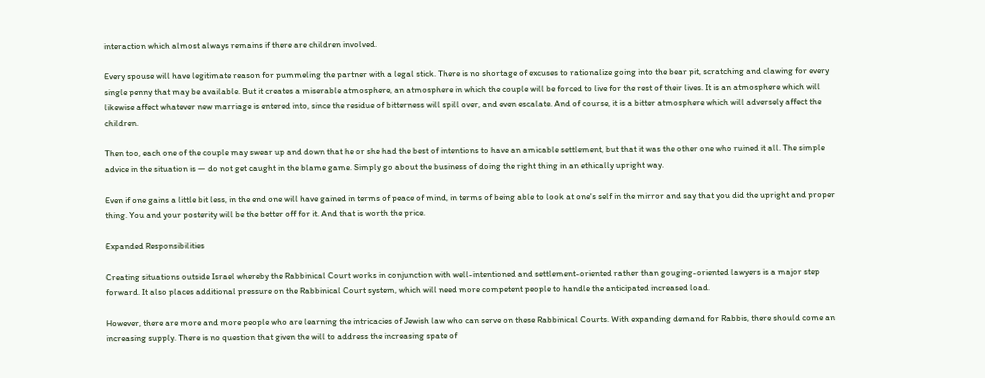interaction which almost always remains if there are children involved.

Every spouse will have legitimate reason for pummeling the partner with a legal stick. There is no shortage of excuses to rationalize going into the bear pit, scratching and clawing for every single penny that may be available. But it creates a miserable atmosphere, an atmosphere in which the couple will be forced to live for the rest of their lives. It is an atmosphere which will likewise affect whatever new marriage is entered into, since the residue of bitterness will spill over, and even escalate. And of course, it is a bitter atmosphere which will adversely affect the children.

Then too, each one of the couple may swear up and down that he or she had the best of intentions to have an amicable settlement, but that it was the other one who ruined it all. The simple advice in the situation is — do not get caught in the blame game. Simply go about the business of doing the right thing in an ethically upright way.

Even if one gains a little bit less, in the end one will have gained in terms of peace of mind, in terms of being able to look at one's self in the mirror and say that you did the upright and proper thing. You and your posterity will be the better off for it. And that is worth the price.

Expanded Responsibilities

Creating situations outside Israel whereby the Rabbinical Court works in conjunction with well-intentioned and settlement-oriented rather than gouging-oriented lawyers is a major step forward. It also places additional pressure on the Rabbinical Court system, which will need more competent people to handle the anticipated increased load.

However, there are more and more people who are learning the intricacies of Jewish law who can serve on these Rabbinical Courts. With expanding demand for Rabbis, there should come an increasing supply. There is no question that given the will to address the increasing spate of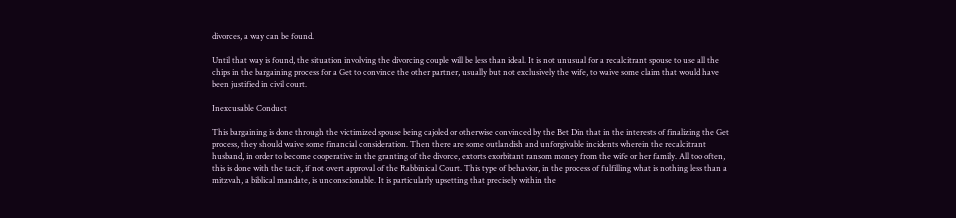divorces, a way can be found.

Until that way is found, the situation involving the divorcing couple will be less than ideal. It is not unusual for a recalcitrant spouse to use all the chips in the bargaining process for a Get to convince the other partner, usually but not exclusively the wife, to waive some claim that would have been justified in civil court.

Inexcusable Conduct

This bargaining is done through the victimized spouse being cajoled or otherwise convinced by the Bet Din that in the interests of finalizing the Get process, they should waive some financial consideration. Then there are some outlandish and unforgivable incidents wherein the recalcitrant husband, in order to become cooperative in the granting of the divorce, extorts exorbitant ransom money from the wife or her family. All too often, this is done with the tacit, if not overt approval of the Rabbinical Court. This type of behavior, in the process of fulfilling what is nothing less than a mitzvah, a biblical mandate, is unconscionable. It is particularly upsetting that precisely within the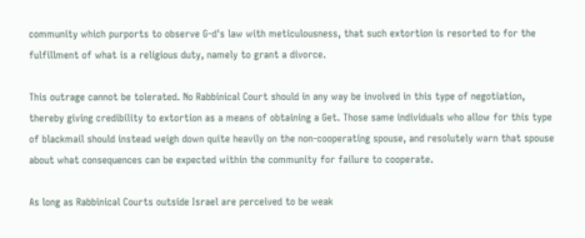community which purports to observe G‑d's law with meticulousness, that such extortion is resorted to for the fulfillment of what is a religious duty, namely to grant a divorce.

This outrage cannot be tolerated. No Rabbinical Court should in any way be involved in this type of negotiation, thereby giving credibility to extortion as a means of obtaining a Get. Those same individuals who allow for this type of blackmail should instead weigh down quite heavily on the non-cooperating spouse, and resolutely warn that spouse about what consequences can be expected within the community for failure to cooperate.

As long as Rabbinical Courts outside Israel are perceived to be weak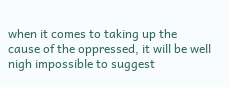when it comes to taking up the cause of the oppressed, it will be well nigh impossible to suggest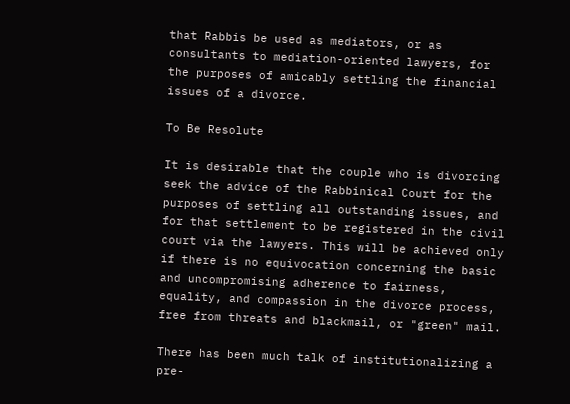that Rabbis be used as mediators, or as consultants to mediation-oriented lawyers, for the purposes of amicably settling the financial issues of a divorce.

To Be Resolute

It is desirable that the couple who is divorcing seek the advice of the Rabbinical Court for the purposes of settling all outstanding issues, and for that settlement to be registered in the civil court via the lawyers. This will be achieved only if there is no equivocation concerning the basic and uncompromising adherence to fairness, equality, and compassion in the divorce process, free from threats and blackmail, or "green" mail.

There has been much talk of institutionalizing a pre-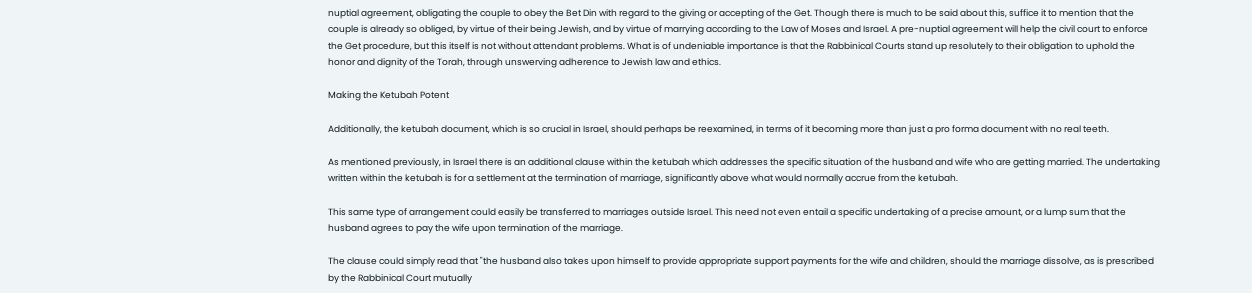nuptial agreement, obligating the couple to obey the Bet Din with regard to the giving or accepting of the Get. Though there is much to be said about this, suffice it to mention that the couple is already so obliged, by virtue of their being Jewish, and by virtue of marrying according to the Law of Moses and Israel. A pre-nuptial agreement will help the civil court to enforce the Get procedure, but this itself is not without attendant problems. What is of undeniable importance is that the Rabbinical Courts stand up resolutely to their obligation to uphold the honor and dignity of the Torah, through unswerving adherence to Jewish law and ethics.

Making the Ketubah Potent

Additionally, the ketubah document, which is so crucial in Israel, should perhaps be reexamined, in terms of it becoming more than just a pro forma document with no real teeth.

As mentioned previously, in Israel there is an additional clause within the ketubah which addresses the specific situation of the husband and wife who are getting married. The undertaking written within the ketubah is for a settlement at the termination of marriage, significantly above what would normally accrue from the ketubah.

This same type of arrangement could easily be transferred to marriages outside Israel. This need not even entail a specific undertaking of a precise amount, or a lump sum that the husband agrees to pay the wife upon termination of the marriage.

The clause could simply read that "the husband also takes upon himself to provide appropriate support payments for the wife and children, should the marriage dissolve, as is prescribed by the Rabbinical Court mutually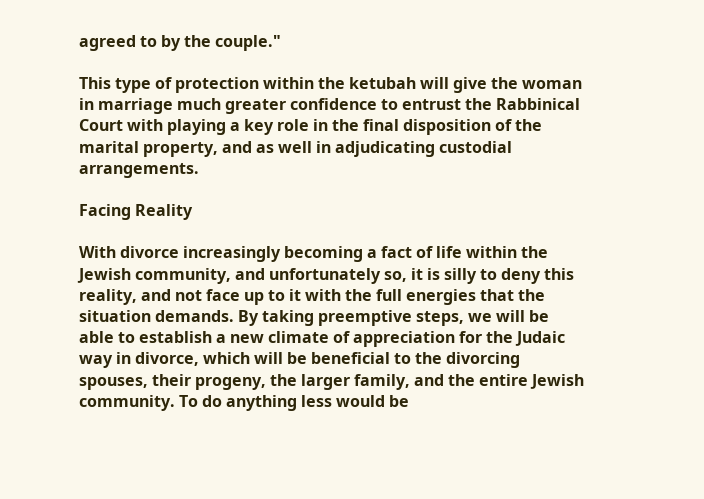agreed to by the couple."

This type of protection within the ketubah will give the woman in marriage much greater confidence to entrust the Rabbinical Court with playing a key role in the final disposition of the marital property, and as well in adjudicating custodial arrangements.

Facing Reality

With divorce increasingly becoming a fact of life within the Jewish community, and unfortunately so, it is silly to deny this reality, and not face up to it with the full energies that the situation demands. By taking preemptive steps, we will be able to establish a new climate of appreciation for the Judaic way in divorce, which will be beneficial to the divorcing spouses, their progeny, the larger family, and the entire Jewish community. To do anything less would be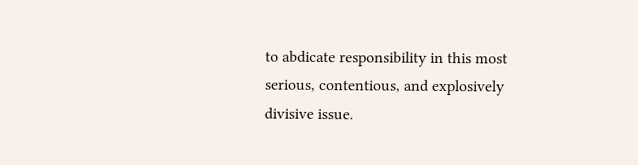to abdicate responsibility in this most serious, contentious, and explosively divisive issue.